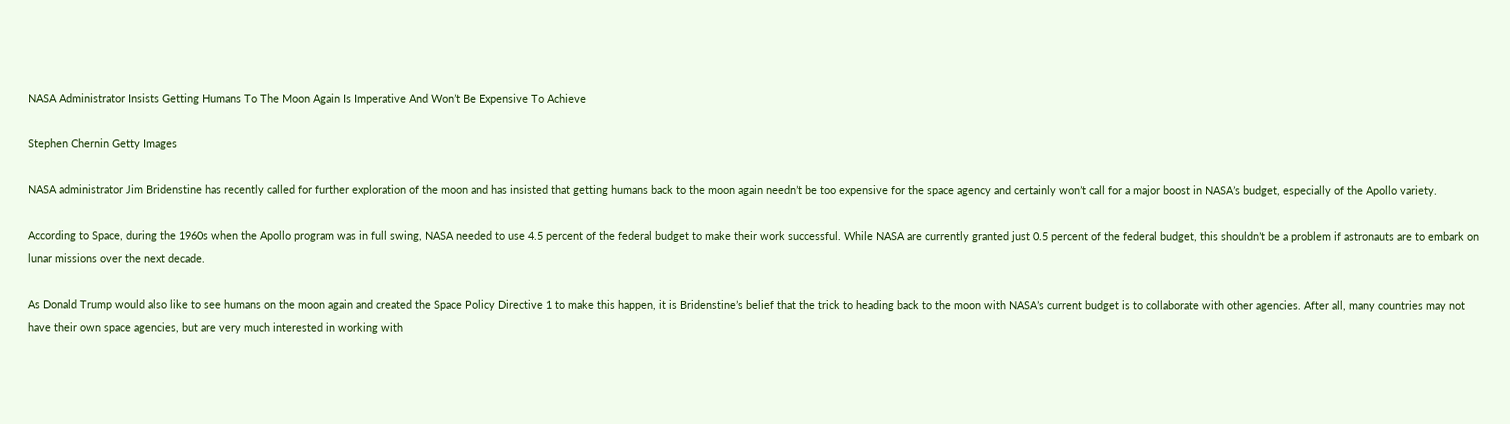NASA Administrator Insists Getting Humans To The Moon Again Is Imperative And Won’t Be Expensive To Achieve

Stephen Chernin Getty Images

NASA administrator Jim Bridenstine has recently called for further exploration of the moon and has insisted that getting humans back to the moon again needn’t be too expensive for the space agency and certainly won’t call for a major boost in NASA’s budget, especially of the Apollo variety.

According to Space, during the 1960s when the Apollo program was in full swing, NASA needed to use 4.5 percent of the federal budget to make their work successful. While NASA are currently granted just 0.5 percent of the federal budget, this shouldn’t be a problem if astronauts are to embark on lunar missions over the next decade.

As Donald Trump would also like to see humans on the moon again and created the Space Policy Directive 1 to make this happen, it is Bridenstine’s belief that the trick to heading back to the moon with NASA’s current budget is to collaborate with other agencies. After all, many countries may not have their own space agencies, but are very much interested in working with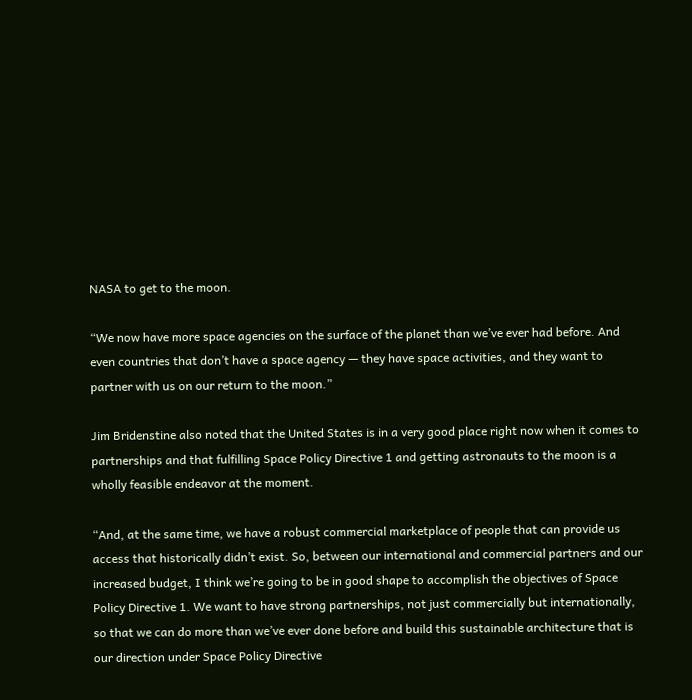NASA to get to the moon.

“We now have more space agencies on the surface of the planet than we’ve ever had before. And even countries that don’t have a space agency — they have space activities, and they want to partner with us on our return to the moon.”

Jim Bridenstine also noted that the United States is in a very good place right now when it comes to partnerships and that fulfilling Space Policy Directive 1 and getting astronauts to the moon is a wholly feasible endeavor at the moment.

“And, at the same time, we have a robust commercial marketplace of people that can provide us access that historically didn’t exist. So, between our international and commercial partners and our increased budget, I think we’re going to be in good shape to accomplish the objectives of Space Policy Directive 1. We want to have strong partnerships, not just commercially but internationally, so that we can do more than we’ve ever done before and build this sustainable architecture that is our direction under Space Policy Directive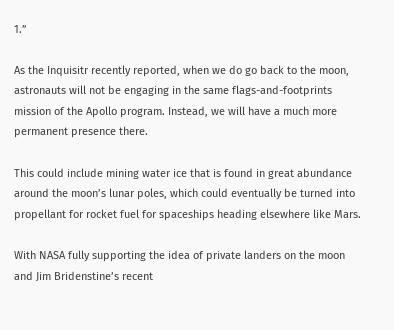1.”

As the Inquisitr recently reported, when we do go back to the moon, astronauts will not be engaging in the same flags-and-footprints mission of the Apollo program. Instead, we will have a much more permanent presence there.

This could include mining water ice that is found in great abundance around the moon’s lunar poles, which could eventually be turned into propellant for rocket fuel for spaceships heading elsewhere like Mars.

With NASA fully supporting the idea of private landers on the moon and Jim Bridenstine’s recent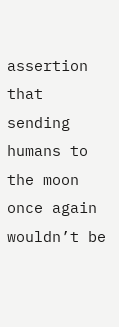assertion that sending humans to the moon once again wouldn’t be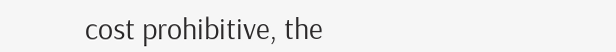cost prohibitive, the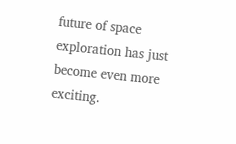future of space exploration has just become even more exciting.